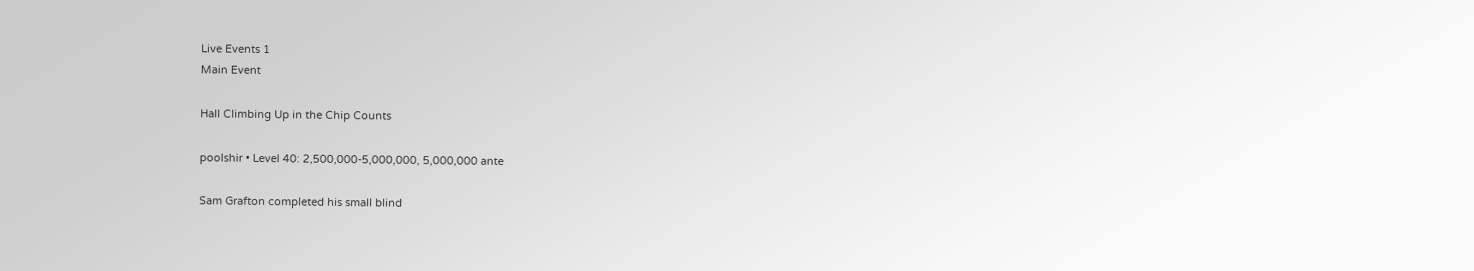Live Events 1
Main Event

Hall Climbing Up in the Chip Counts

poolshir • Level 40: 2,500,000-5,000,000, 5,000,000 ante

Sam Grafton completed his small blind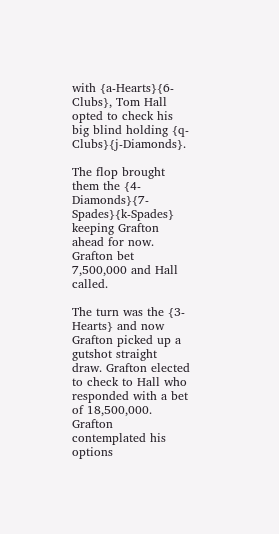with {a-Hearts}{6-Clubs}, Tom Hall opted to check his big blind holding {q-Clubs}{j-Diamonds}.

The flop brought them the {4-Diamonds}{7-Spades}{k-Spades} keeping Grafton ahead for now. Grafton bet 7,500,000 and Hall called.

The turn was the {3-Hearts} and now Grafton picked up a gutshot straight draw. Grafton elected to check to Hall who responded with a bet of 18,500,000. Grafton contemplated his options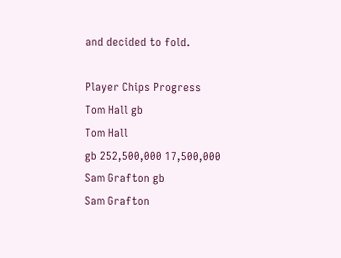and decided to fold.

Player Chips Progress
Tom Hall gb
Tom Hall
gb 252,500,000 17,500,000
Sam Grafton gb
Sam Grafton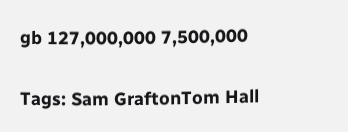gb 127,000,000 7,500,000

Tags: Sam GraftonTom Hall